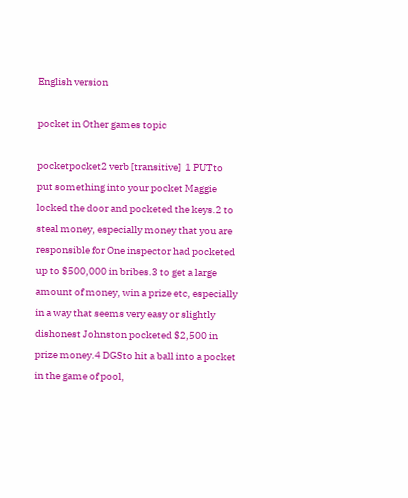English version

pocket in Other games topic

pocketpocket2 verb [transitive]  1 PUTto put something into your pocket Maggie locked the door and pocketed the keys.2 to steal money, especially money that you are responsible for One inspector had pocketed up to $500,000 in bribes.3 to get a large amount of money, win a prize etc, especially in a way that seems very easy or slightly dishonest Johnston pocketed $2,500 in prize money.4 DGSto hit a ball into a pocket in the game of pool,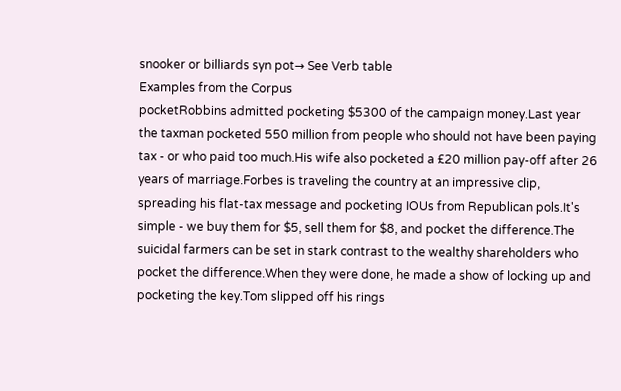snooker or billiards syn pot→ See Verb table
Examples from the Corpus
pocketRobbins admitted pocketing $5300 of the campaign money.Last year the taxman pocketed 550 million from people who should not have been paying tax - or who paid too much.His wife also pocketed a £20 million pay-off after 26 years of marriage.Forbes is traveling the country at an impressive clip, spreading his flat-tax message and pocketing IOUs from Republican pols.It's simple - we buy them for $5, sell them for $8, and pocket the difference.The suicidal farmers can be set in stark contrast to the wealthy shareholders who pocket the difference.When they were done, he made a show of locking up and pocketing the key.Tom slipped off his rings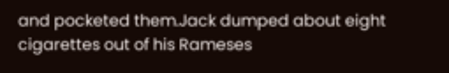and pocketed them.Jack dumped about eight cigarettes out of his Rameses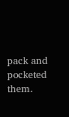pack and pocketed them.